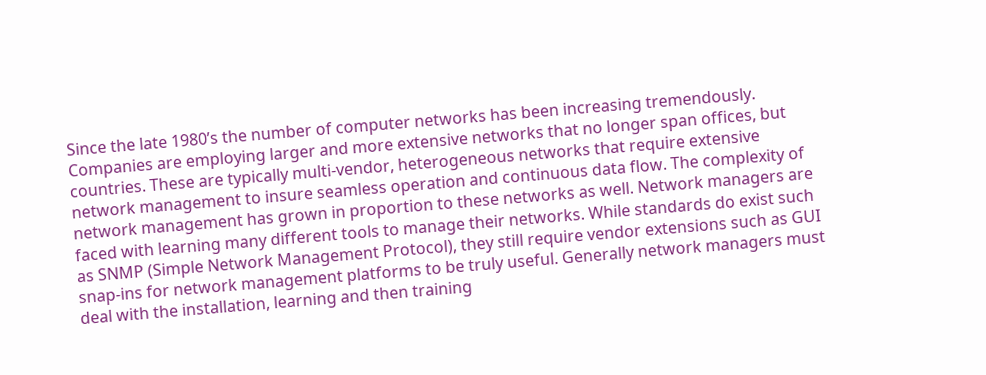Since the late 1980’s the number of computer networks has been increasing tremendously. Companies are employing larger and more extensive networks that no longer span offices, but countries. These are typically multi-vendor, heterogeneous networks that require extensive network management to insure seamless operation and continuous data flow. The complexity of network management has grown in proportion to these networks as well. Network managers are faced with learning many different tools to manage their networks. While standards do exist such as SNMP (Simple Network Management Protocol), they still require vendor extensions such as GUI snap-ins for network management platforms to be truly useful. Generally network managers must deal with the installation, learning and then training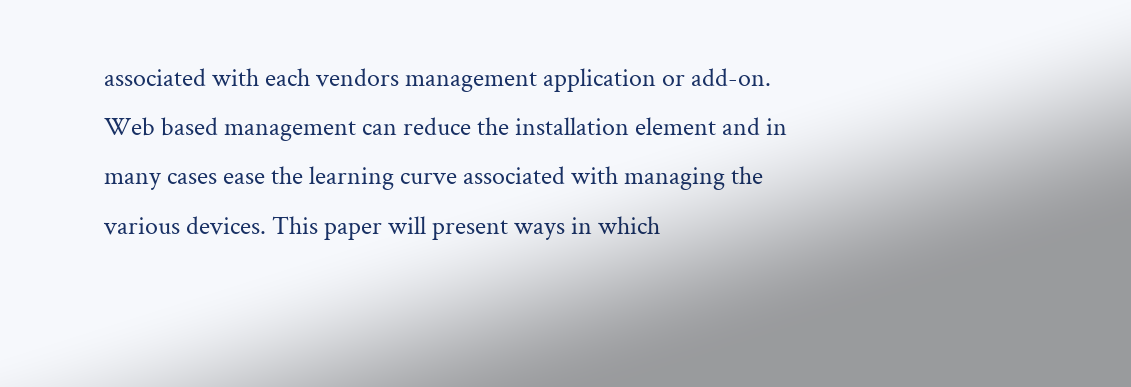associated with each vendors management application or add-on. Web based management can reduce the installation element and in many cases ease the learning curve associated with managing the various devices. This paper will present ways in which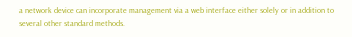a network device can incorporate management via a web interface either solely or in addition to several other standard methods.